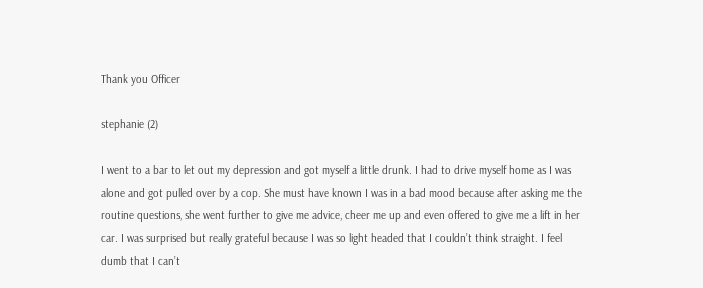Thank you Officer

stephanie (2)

I went to a bar to let out my depression and got myself a little drunk. I had to drive myself home as I was alone and got pulled over by a cop. She must have known I was in a bad mood because after asking me the routine questions, she went further to give me advice, cheer me up and even offered to give me a lift in her car. I was surprised but really grateful because I was so light headed that I couldn’t think straight. I feel dumb that I can’t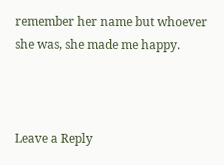remember her name but whoever she was, she made me happy.



Leave a Reply